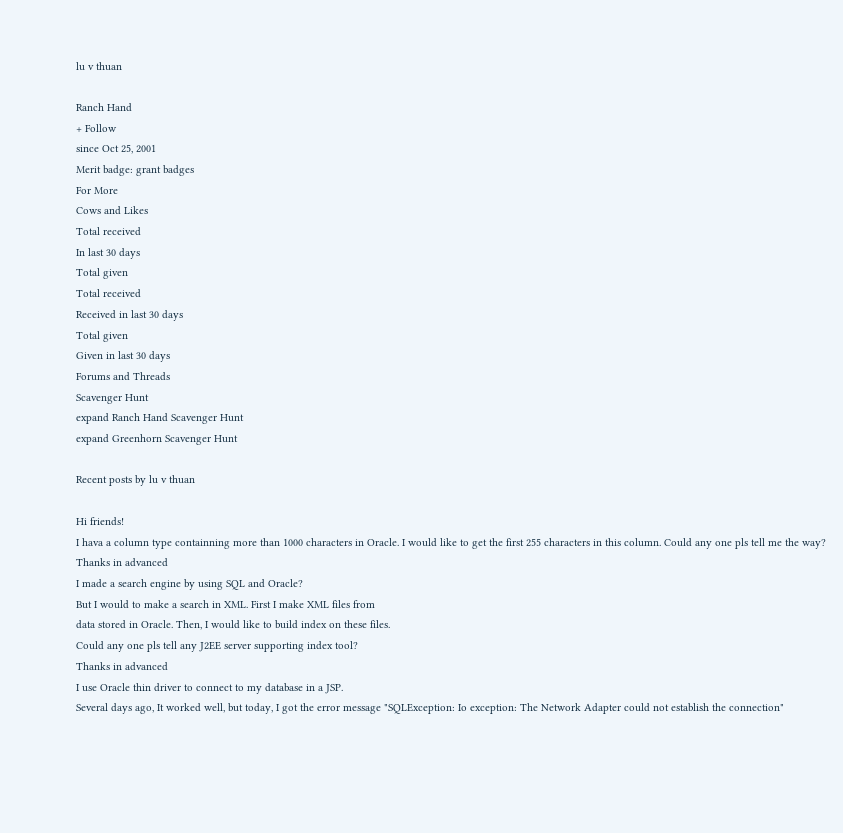lu v thuan

Ranch Hand
+ Follow
since Oct 25, 2001
Merit badge: grant badges
For More
Cows and Likes
Total received
In last 30 days
Total given
Total received
Received in last 30 days
Total given
Given in last 30 days
Forums and Threads
Scavenger Hunt
expand Ranch Hand Scavenger Hunt
expand Greenhorn Scavenger Hunt

Recent posts by lu v thuan

Hi friends!
I hava a column type containning more than 1000 characters in Oracle. I would like to get the first 255 characters in this column. Could any one pls tell me the way?
Thanks in advanced
I made a search engine by using SQL and Oracle?
But I would to make a search in XML. First I make XML files from
data stored in Oracle. Then, I would like to build index on these files.
Could any one pls tell any J2EE server supporting index tool?
Thanks in advanced
I use Oracle thin driver to connect to my database in a JSP.
Several days ago, It worked well, but today, I got the error message "SQLException: Io exception: The Network Adapter could not establish the connection"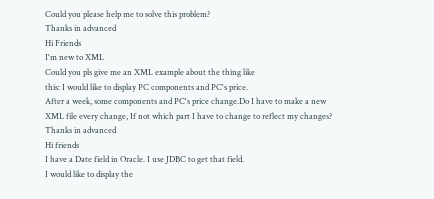Could you please help me to solve this problem?
Thanks in advanced
Hi Friends
I'm new to XML
Could you pls give me an XML example about the thing like
this: I would like to display PC components and PC's price.
After a week, some components and PC's price change.Do I have to make a new XML file every change, If not which part I have to change to reflect my changes?
Thanks in advanced
Hi friends
I have a Date field in Oracle. I use JDBC to get that field.
I would like to display the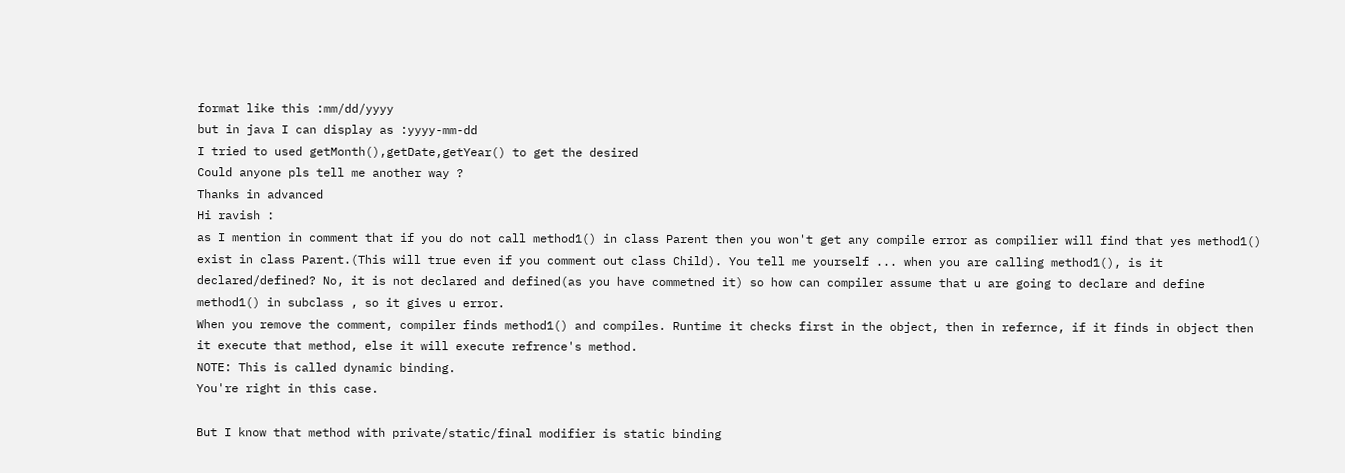format like this :mm/dd/yyyy
but in java I can display as :yyyy-mm-dd
I tried to used getMonth(),getDate,getYear() to get the desired
Could anyone pls tell me another way ?
Thanks in advanced
Hi ravish :
as I mention in comment that if you do not call method1() in class Parent then you won't get any compile error as compilier will find that yes method1() exist in class Parent.(This will true even if you comment out class Child). You tell me yourself ... when you are calling method1(), is it declared/defined? No, it is not declared and defined(as you have commetned it) so how can compiler assume that u are going to declare and define method1() in subclass , so it gives u error.
When you remove the comment, compiler finds method1() and compiles. Runtime it checks first in the object, then in refernce, if it finds in object then it execute that method, else it will execute refrence's method.
NOTE: This is called dynamic binding.
You're right in this case.

But I know that method with private/static/final modifier is static binding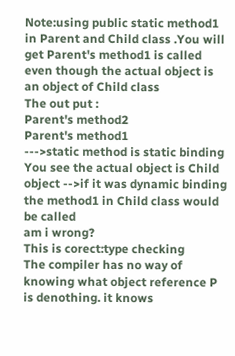Note:using public static method1 in Parent and Child class .You will get Parent's method1 is called even though the actual object is an object of Child class
The out put :
Parent's method2
Parent's method1
--->static method is static binding
You see the actual object is Child object -->if it was dynamic binding the method1 in Child class would be called
am i wrong?
This is corect:type checking
The compiler has no way of knowing what object reference P is denothing. it knows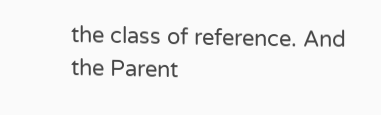the class of reference. And the Parent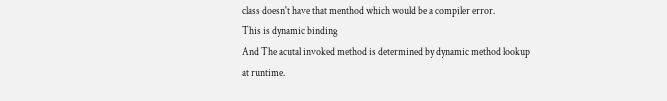class doesn't have that menthod which would be a compiler error.
This is dynamic binding
And The acutal invoked method is determined by dynamic method lookup at runtime.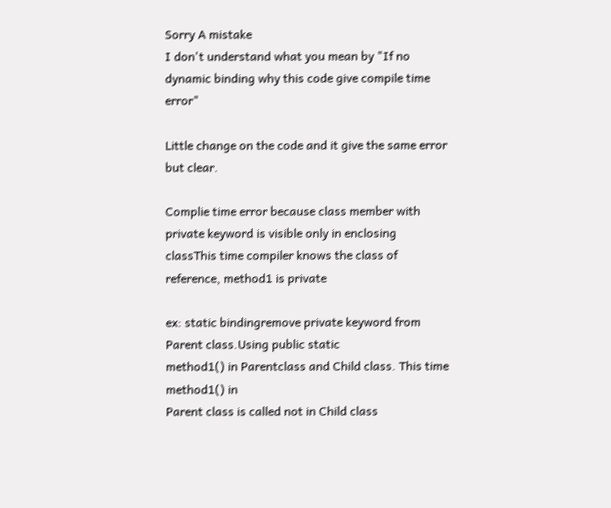Sorry A mistake
I don't understand what you mean by "If no dynamic binding why this code give compile time error"

Little change on the code and it give the same error but clear.

Complie time error because class member with private keyword is visible only in enclosing classThis time compiler knows the class of reference, method1 is private

ex: static bindingremove private keyword from Parent class.Using public static
method1() in Parentclass and Child class. This time method1() in
Parent class is called not in Child class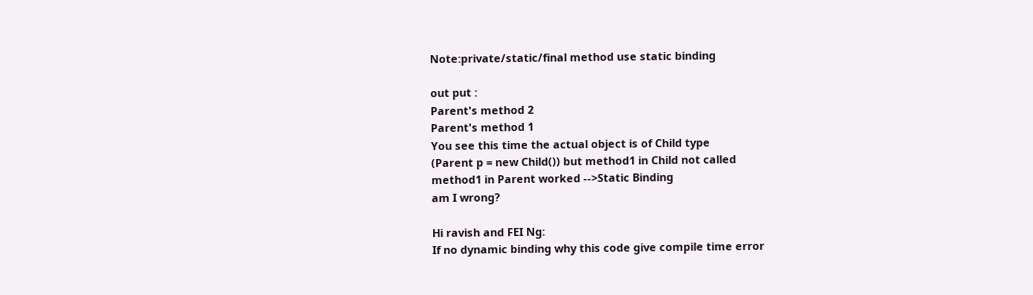Note:private/static/final method use static binding

out put :
Parent's method 2
Parent's method 1
You see this time the actual object is of Child type
(Parent p = new Child()) but method1 in Child not called
method1 in Parent worked -->Static Binding
am I wrong?

Hi ravish and FEI Ng:
If no dynamic binding why this code give compile time error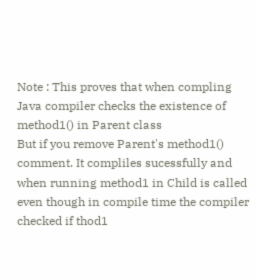Note : This proves that when compling Java compiler checks the existence of method1() in Parent class
But if you remove Parent's method1() comment. It compliles sucessfully and when running method1 in Child is called even though in compile time the compiler checked if thod1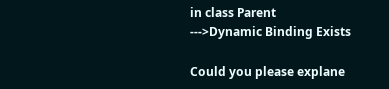in class Parent
--->Dynamic Binding Exists

Could you please explane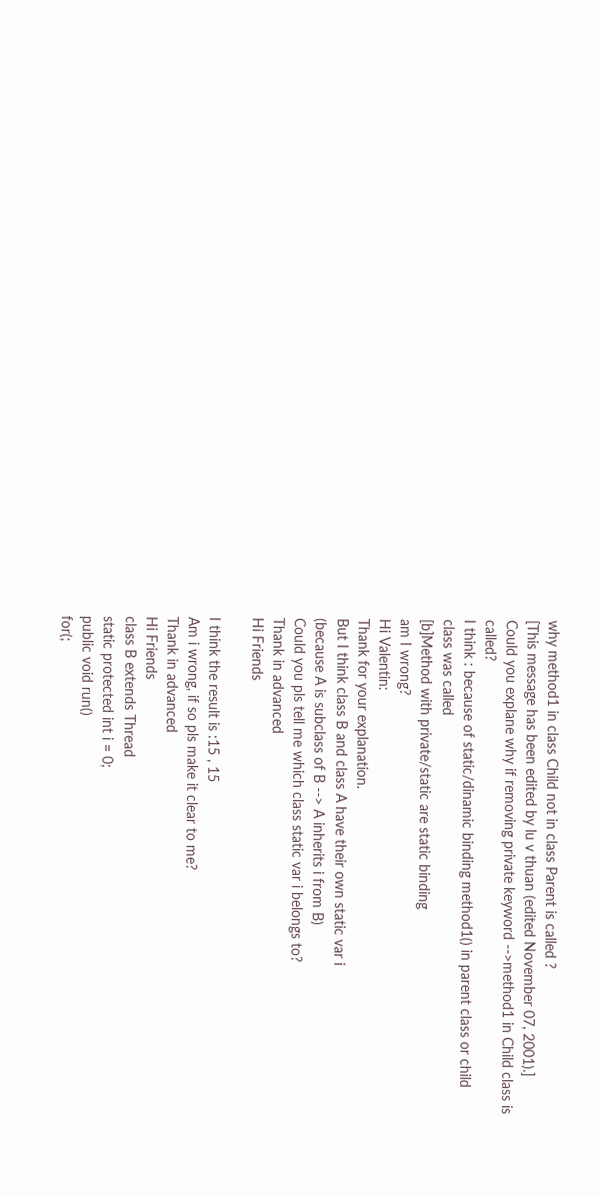why method1 in class Child not in class Parent is called ?
[This message has been edited by lu v thuan (edited November 07, 2001).]
Could you explane why if removing private keyword -->method1 in Child class is called?
I think : because of static/dinamic binding method1() in parent class or child class was called
[b]Method with private/static are static binding
am I wrong?
Hi Valentin:
Thank for your explanation.
But I think class B and class A have their own static var i
(because A is subclass of B --> A inherits i from B)
Could you pls tell me which class static var i belongs to?
Thank in advanced
Hi Friends

I think the result is :15 , 15
Am i wrong, if so pls make it clear to me?
Thank in advanced
Hi Friends
class B extends Thread
static protected int i = 0;
public void run()
for(;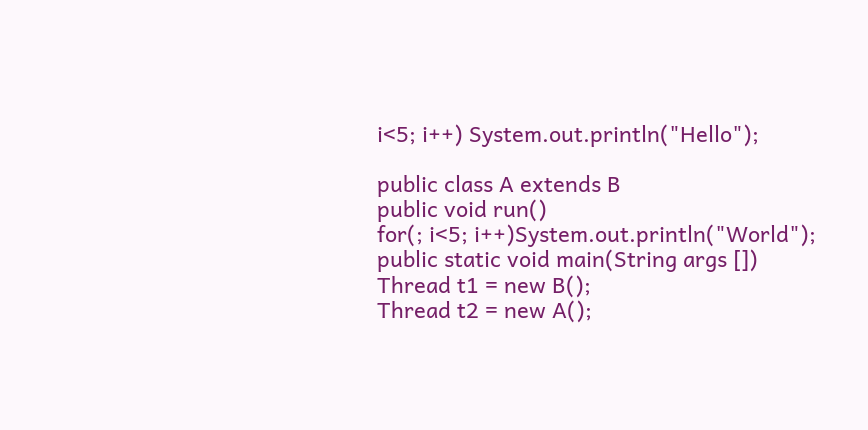i<5; i++) System.out.println("Hello");

public class A extends B
public void run()
for(; i<5; i++)System.out.println("World");
public static void main(String args [])
Thread t1 = new B();
Thread t2 = new A();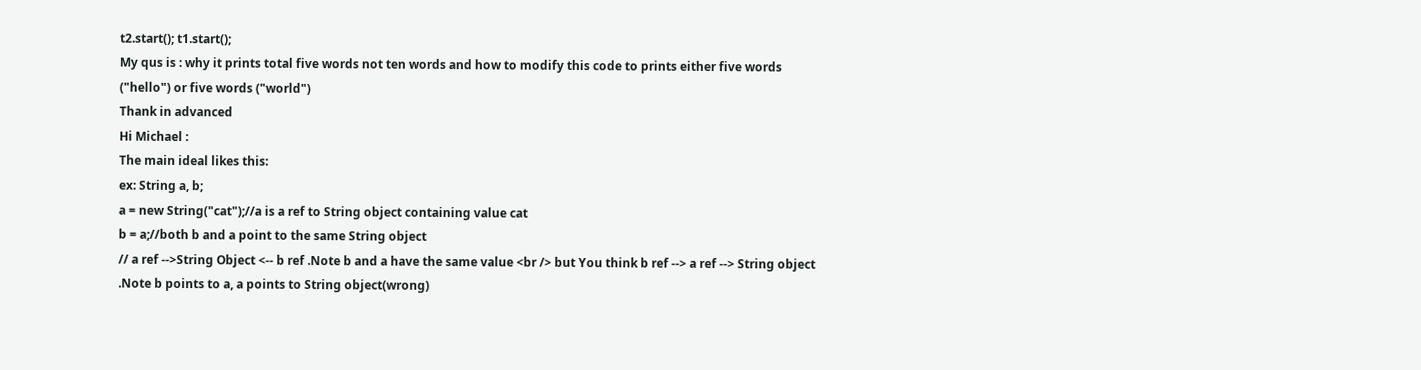t2.start(); t1.start();
My qus is : why it prints total five words not ten words and how to modify this code to prints either five words ("hello") or five words ("world")
Thank in advanced
Hi Michael :
The main ideal likes this:
ex: String a, b;
a = new String("cat");//a is a ref to String object containing value cat
b = a;//both b and a point to the same String object
// a ref -->String Object <-- b ref .Note b and a have the same value <br /> but You think b ref --> a ref --> String object .Note b points to a, a points to String object(wrong)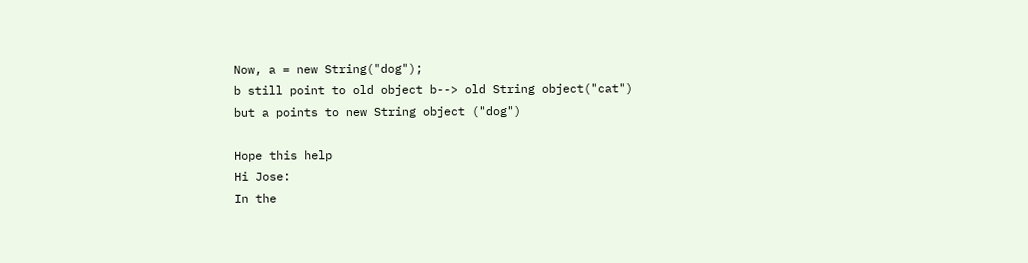Now, a = new String("dog");
b still point to old object b--> old String object("cat")
but a points to new String object ("dog")

Hope this help
Hi Jose:
In the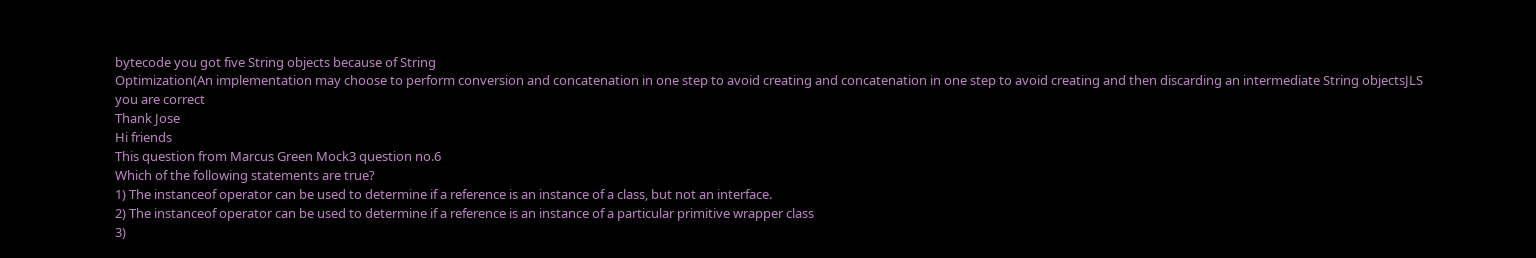bytecode you got five String objects because of String
Optimization(An implementation may choose to perform conversion and concatenation in one step to avoid creating and concatenation in one step to avoid creating and then discarding an intermediate String objectsJLS
you are correct
Thank Jose
Hi friends
This question from Marcus Green Mock3 question no.6
Which of the following statements are true?
1) The instanceof operator can be used to determine if a reference is an instance of a class, but not an interface.
2) The instanceof operator can be used to determine if a reference is an instance of a particular primitive wrapper class
3)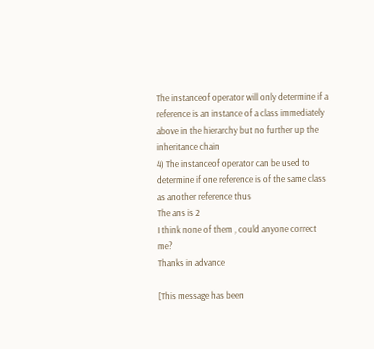The instanceof operator will only determine if a reference is an instance of a class immediately above in the hierarchy but no further up the inheritance chain
4) The instanceof operator can be used to determine if one reference is of the same class as another reference thus
The ans is 2
I think none of them , could anyone correct me?
Thanks in advance

[This message has been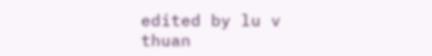edited by lu v thuan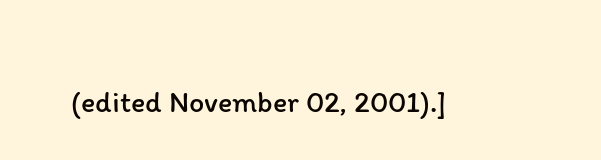(edited November 02, 2001).]